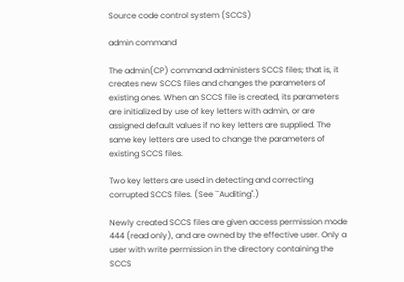Source code control system (SCCS)

admin command

The admin(CP) command administers SCCS files; that is, it creates new SCCS files and changes the parameters of existing ones. When an SCCS file is created, its parameters are initialized by use of key letters with admin, or are assigned default values if no key letters are supplied. The same key letters are used to change the parameters of existing SCCS files.

Two key letters are used in detecting and correcting corrupted SCCS files. (See ``Auditing''.)

Newly created SCCS files are given access permission mode 444 (read only), and are owned by the effective user. Only a user with write permission in the directory containing the SCCS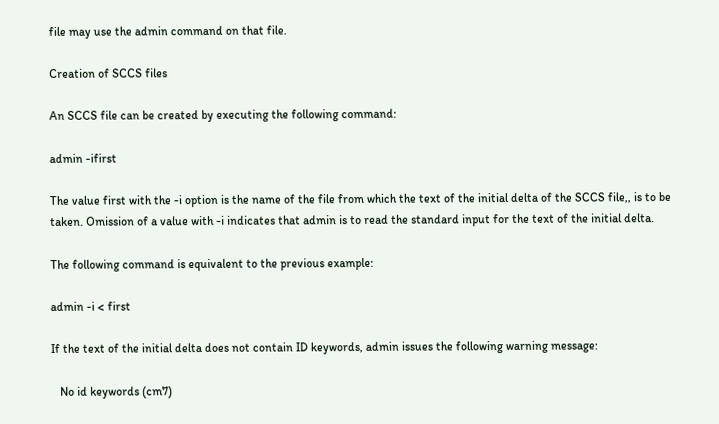file may use the admin command on that file.

Creation of SCCS files

An SCCS file can be created by executing the following command:

admin -ifirst

The value first with the -i option is the name of the file from which the text of the initial delta of the SCCS file,, is to be taken. Omission of a value with -i indicates that admin is to read the standard input for the text of the initial delta.

The following command is equivalent to the previous example:

admin -i < first

If the text of the initial delta does not contain ID keywords, admin issues the following warning message:

   No id keywords (cm7)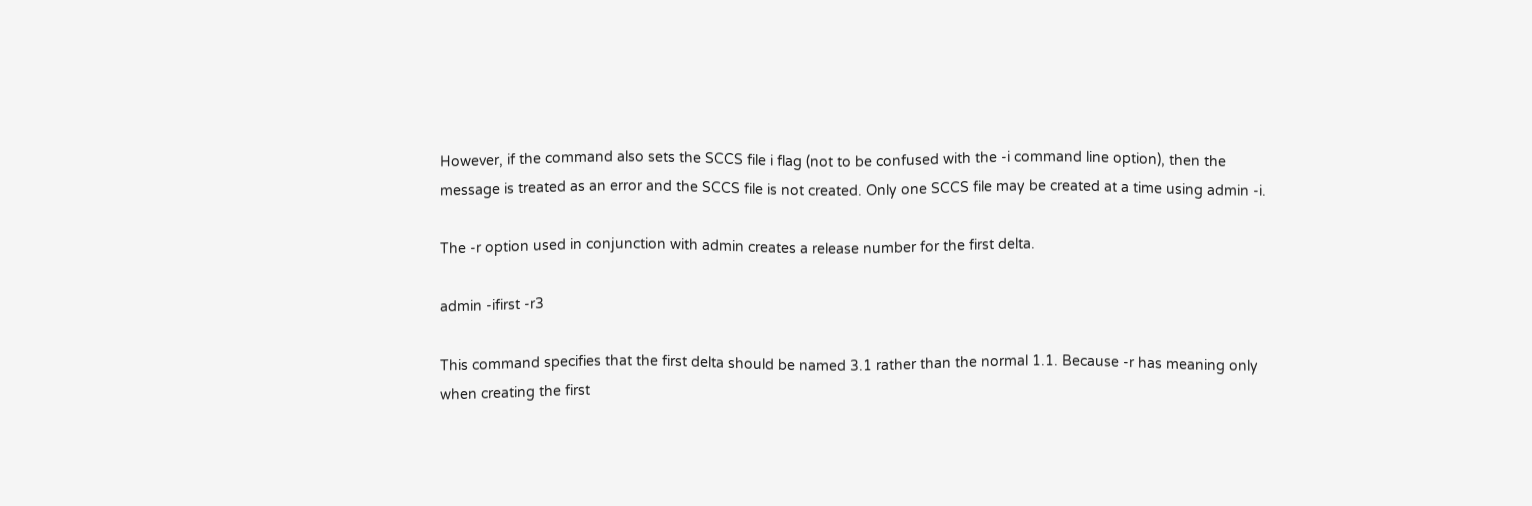However, if the command also sets the SCCS file i flag (not to be confused with the -i command line option), then the message is treated as an error and the SCCS file is not created. Only one SCCS file may be created at a time using admin -i.

The -r option used in conjunction with admin creates a release number for the first delta.

admin -ifirst -r3

This command specifies that the first delta should be named 3.1 rather than the normal 1.1. Because -r has meaning only when creating the first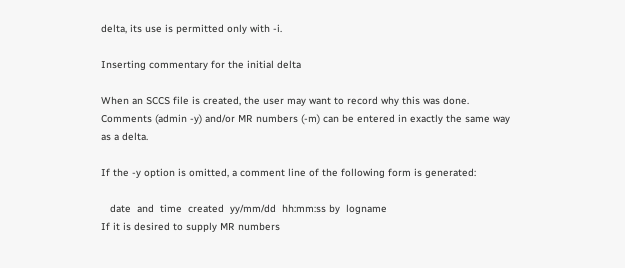delta, its use is permitted only with -i.

Inserting commentary for the initial delta

When an SCCS file is created, the user may want to record why this was done. Comments (admin -y) and/or MR numbers (-m) can be entered in exactly the same way as a delta.

If the -y option is omitted, a comment line of the following form is generated:

   date  and  time  created  yy/mm/dd  hh:mm:ss by  logname
If it is desired to supply MR numbers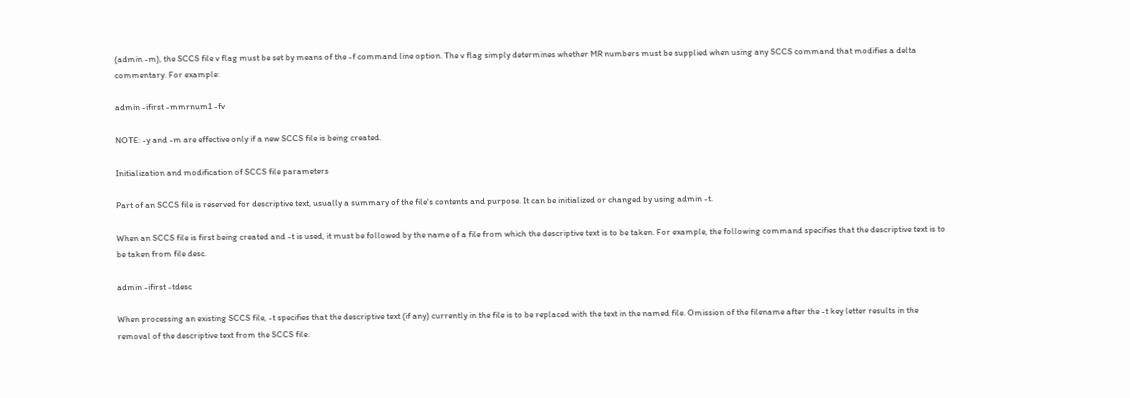(admin -m), the SCCS file v flag must be set by means of the -f command line option. The v flag simply determines whether MR numbers must be supplied when using any SCCS command that modifies a delta commentary. For example:

admin -ifirst -mmrnum1 -fv

NOTE: -y and -m are effective only if a new SCCS file is being created.

Initialization and modification of SCCS file parameters

Part of an SCCS file is reserved for descriptive text, usually a summary of the file's contents and purpose. It can be initialized or changed by using admin -t.

When an SCCS file is first being created and -t is used, it must be followed by the name of a file from which the descriptive text is to be taken. For example, the following command specifies that the descriptive text is to be taken from file desc.

admin -ifirst -tdesc

When processing an existing SCCS file, -t specifies that the descriptive text (if any) currently in the file is to be replaced with the text in the named file. Omission of the filename after the -t key letter results in the removal of the descriptive text from the SCCS file.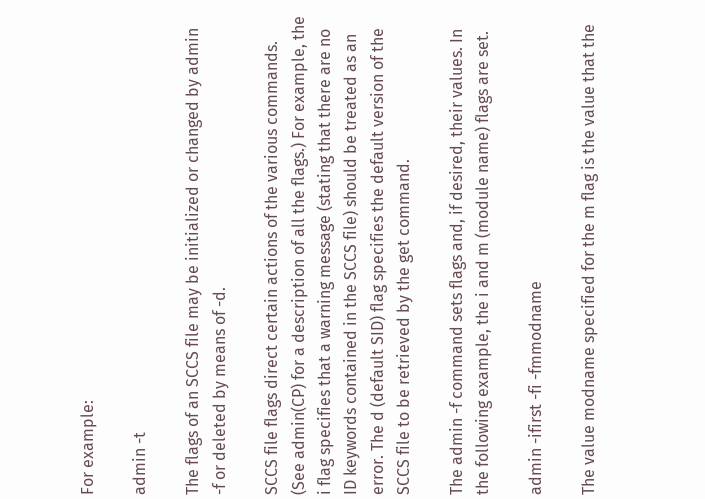For example:

admin -t

The flags of an SCCS file may be initialized or changed by admin -f or deleted by means of -d.

SCCS file flags direct certain actions of the various commands. (See admin(CP) for a description of all the flags.) For example, the i flag specifies that a warning message (stating that there are no ID keywords contained in the SCCS file) should be treated as an error. The d (default SID) flag specifies the default version of the SCCS file to be retrieved by the get command.

The admin -f command sets flags and, if desired, their values. In the following example, the i and m (module name) flags are set.

admin -ifirst -fi -fmmodname

The value modname specified for the m flag is the value that the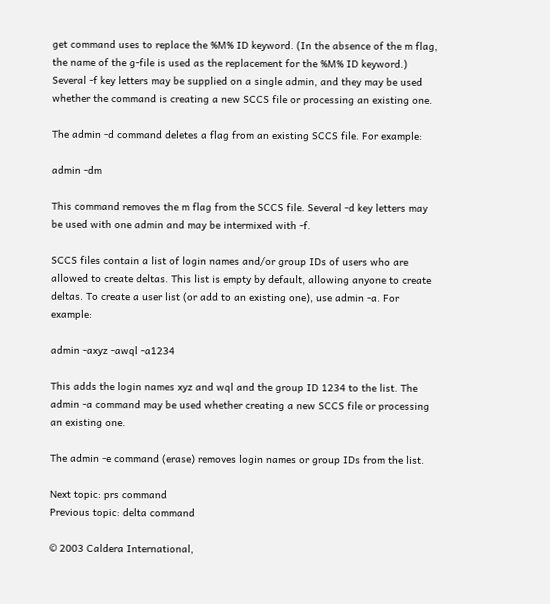get command uses to replace the %M% ID keyword. (In the absence of the m flag, the name of the g-file is used as the replacement for the %M% ID keyword.) Several -f key letters may be supplied on a single admin, and they may be used whether the command is creating a new SCCS file or processing an existing one.

The admin -d command deletes a flag from an existing SCCS file. For example:

admin -dm

This command removes the m flag from the SCCS file. Several -d key letters may be used with one admin and may be intermixed with -f.

SCCS files contain a list of login names and/or group IDs of users who are allowed to create deltas. This list is empty by default, allowing anyone to create deltas. To create a user list (or add to an existing one), use admin -a. For example:

admin -axyz -awql -a1234

This adds the login names xyz and wql and the group ID 1234 to the list. The admin -a command may be used whether creating a new SCCS file or processing an existing one.

The admin -e command (erase) removes login names or group IDs from the list.

Next topic: prs command
Previous topic: delta command

© 2003 Caldera International,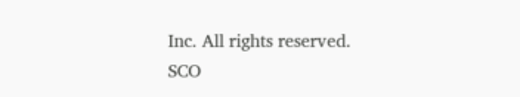Inc. All rights reserved.
SCO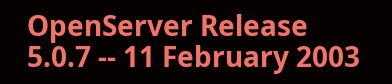OpenServer Release 5.0.7 -- 11 February 2003